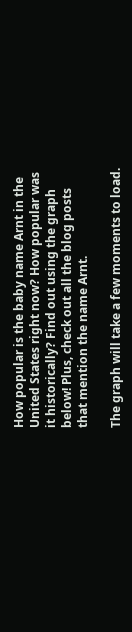How popular is the baby name Arnt in the United States right now? How popular was it historically? Find out using the graph below! Plus, check out all the blog posts that mention the name Arnt.

The graph will take a few moments to load.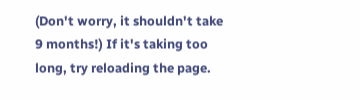(Don't worry, it shouldn't take 9 months!) If it's taking too long, try reloading the page.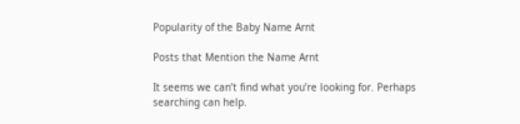Popularity of the Baby Name Arnt

Posts that Mention the Name Arnt

It seems we can’t find what you’re looking for. Perhaps searching can help.